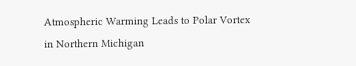Atmospheric Warming Leads to Polar Vortex in Northern Michigan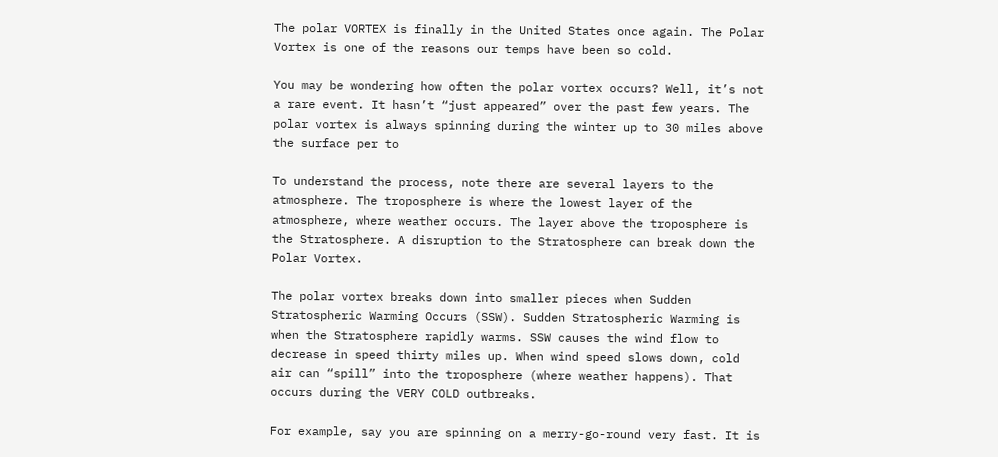The polar VORTEX is finally in the United States once again. The Polar Vortex is one of the reasons our temps have been so cold.

You may be wondering how often the polar vortex occurs? Well, it’s not a rare event. It hasn’t “just appeared” over the past few years. The polar vortex is always spinning during the winter up to 30 miles above the surface per to

To understand the process, note there are several layers to the atmosphere. The troposphere is where the lowest layer of the atmosphere, where weather occurs. The layer above the troposphere is the Stratosphere. A disruption to the Stratosphere can break down the Polar Vortex.

The polar vortex breaks down into smaller pieces when Sudden Stratospheric Warming Occurs (SSW). Sudden Stratospheric Warming is when the Stratosphere rapidly warms. SSW causes the wind flow to decrease in speed thirty miles up. When wind speed slows down, cold air can “spill” into the troposphere (where weather happens). That occurs during the VERY COLD outbreaks.

For example, say you are spinning on a merry-go-round very fast. It is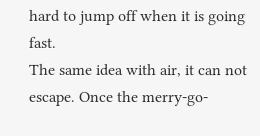hard to jump off when it is going fast.
The same idea with air, it can not escape. Once the merry-go-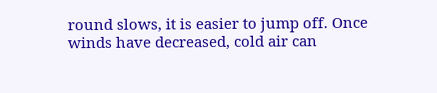round slows, it is easier to jump off. Once winds have decreased, cold air can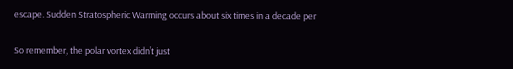escape. Sudden Stratospheric Warming occurs about six times in a decade per

So remember, the polar vortex didn’t just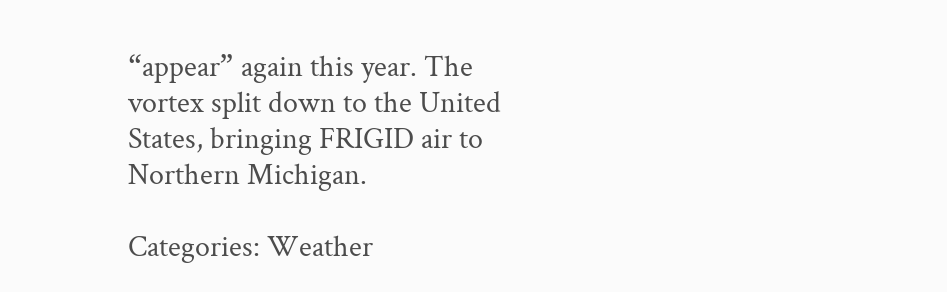“appear” again this year. The vortex split down to the United States, bringing FRIGID air to Northern Michigan.

Categories: Weather